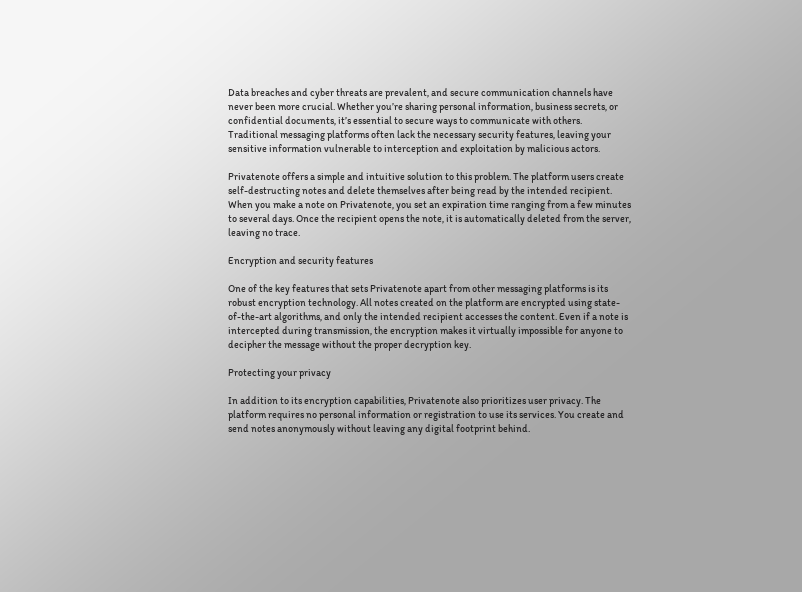Data breaches and cyber threats are prevalent, and secure communication channels have never been more crucial. Whether you’re sharing personal information, business secrets, or confidential documents, it’s essential to secure ways to communicate with others. Traditional messaging platforms often lack the necessary security features, leaving your sensitive information vulnerable to interception and exploitation by malicious actors.

Privatenote offers a simple and intuitive solution to this problem. The platform users create self-destructing notes and delete themselves after being read by the intended recipient. When you make a note on Privatenote, you set an expiration time ranging from a few minutes to several days. Once the recipient opens the note, it is automatically deleted from the server, leaving no trace.

Encryption and security features

One of the key features that sets Privatenote apart from other messaging platforms is its robust encryption technology. All notes created on the platform are encrypted using state-of-the-art algorithms, and only the intended recipient accesses the content. Even if a note is intercepted during transmission, the encryption makes it virtually impossible for anyone to decipher the message without the proper decryption key.

Protecting your privacy

In addition to its encryption capabilities, Privatenote also prioritizes user privacy. The platform requires no personal information or registration to use its services. You create and send notes anonymously without leaving any digital footprint behind.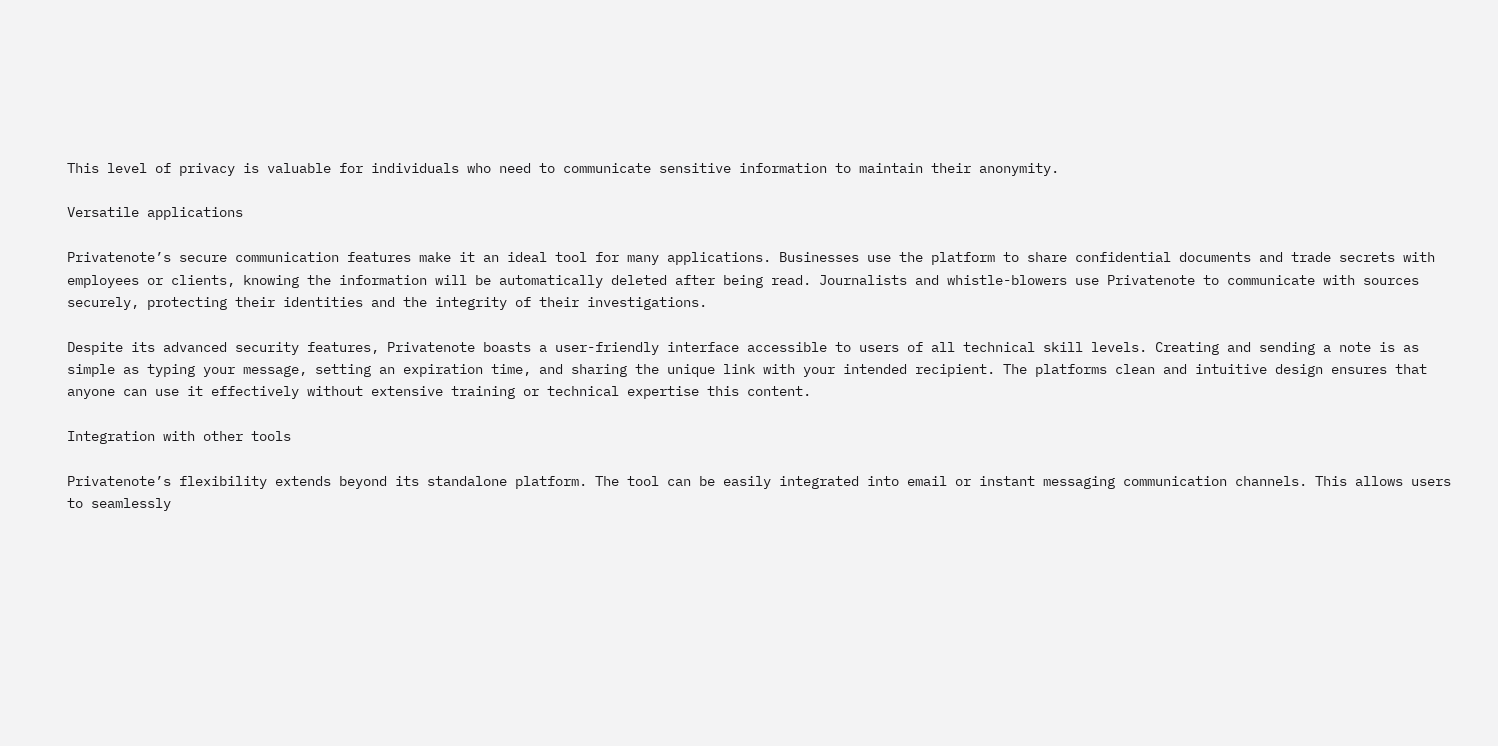This level of privacy is valuable for individuals who need to communicate sensitive information to maintain their anonymity.

Versatile applications

Privatenote’s secure communication features make it an ideal tool for many applications. Businesses use the platform to share confidential documents and trade secrets with employees or clients, knowing the information will be automatically deleted after being read. Journalists and whistle-blowers use Privatenote to communicate with sources securely, protecting their identities and the integrity of their investigations.

Despite its advanced security features, Privatenote boasts a user-friendly interface accessible to users of all technical skill levels. Creating and sending a note is as simple as typing your message, setting an expiration time, and sharing the unique link with your intended recipient. The platforms clean and intuitive design ensures that anyone can use it effectively without extensive training or technical expertise this content.

Integration with other tools

Privatenote’s flexibility extends beyond its standalone platform. The tool can be easily integrated into email or instant messaging communication channels. This allows users to seamlessly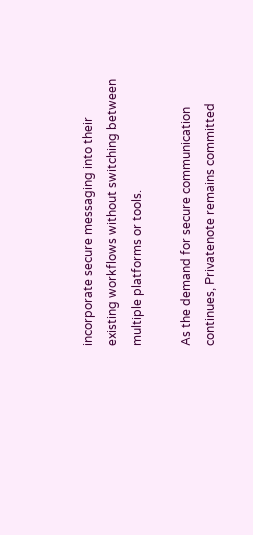incorporate secure messaging into their existing workflows without switching between multiple platforms or tools.

As the demand for secure communication continues, Privatenote remains committed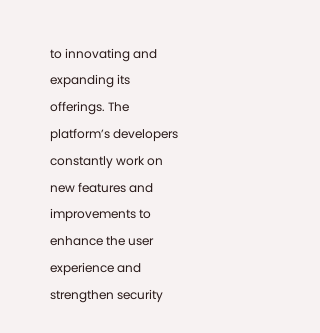to innovating and expanding its offerings. The platform’s developers constantly work on new features and improvements to enhance the user experience and strengthen security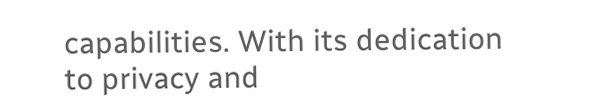capabilities. With its dedication to privacy and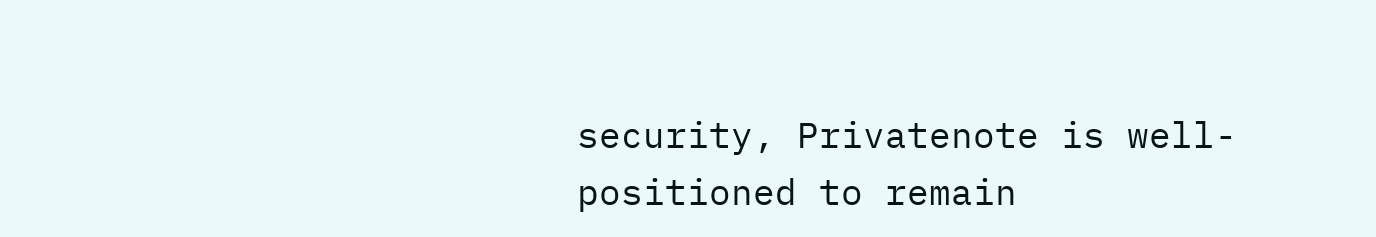security, Privatenote is well-positioned to remain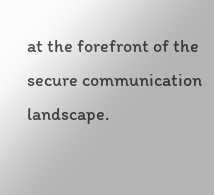at the forefront of the secure communication landscape.